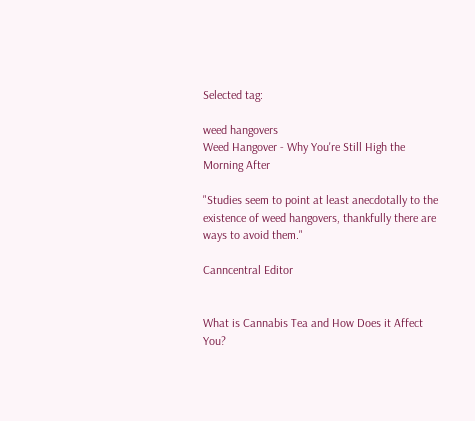Selected tag:

weed hangovers
Weed Hangover - Why You're Still High the Morning After

"Studies seem to point at least anecdotally to the existence of weed hangovers, thankfully there are ways to avoid them."

Canncentral Editor


What is Cannabis Tea and How Does it Affect You?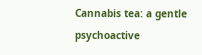Cannabis tea: a gentle psychoactive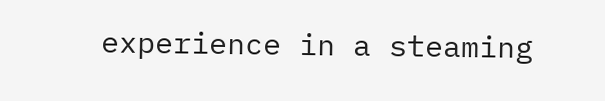experience in a steaming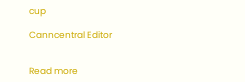cup

Canncentral Editor


Read more